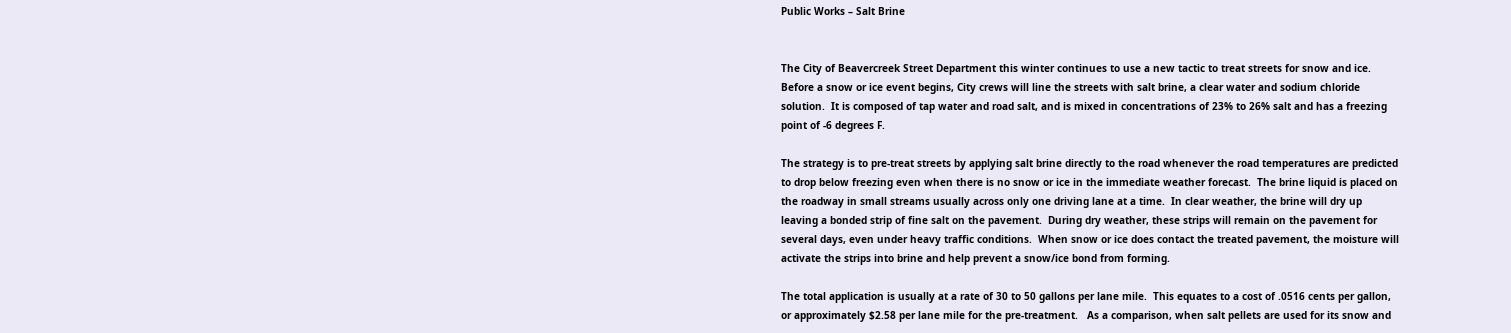Public Works – Salt Brine


The City of Beavercreek Street Department this winter continues to use a new tactic to treat streets for snow and ice.  Before a snow or ice event begins, City crews will line the streets with salt brine, a clear water and sodium chloride solution.  It is composed of tap water and road salt, and is mixed in concentrations of 23% to 26% salt and has a freezing point of -6 degrees F.

The strategy is to pre-treat streets by applying salt brine directly to the road whenever the road temperatures are predicted to drop below freezing even when there is no snow or ice in the immediate weather forecast.  The brine liquid is placed on the roadway in small streams usually across only one driving lane at a time.  In clear weather, the brine will dry up leaving a bonded strip of fine salt on the pavement.  During dry weather, these strips will remain on the pavement for several days, even under heavy traffic conditions.  When snow or ice does contact the treated pavement, the moisture will activate the strips into brine and help prevent a snow/ice bond from forming.

The total application is usually at a rate of 30 to 50 gallons per lane mile.  This equates to a cost of .0516 cents per gallon, or approximately $2.58 per lane mile for the pre-treatment.   As a comparison, when salt pellets are used for its snow and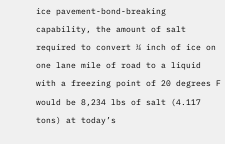ice pavement-bond-breaking capability, the amount of salt required to convert ¼ inch of ice on one lane mile of road to a liquid with a freezing point of 20 degrees F would be 8,234 lbs of salt (4.117 tons) at today’s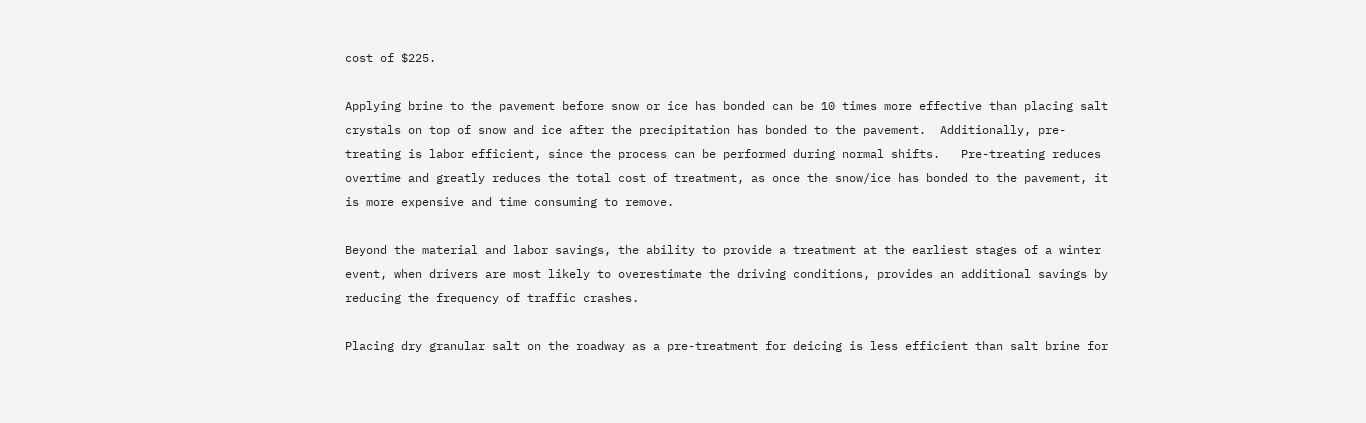cost of $225.

Applying brine to the pavement before snow or ice has bonded can be 10 times more effective than placing salt crystals on top of snow and ice after the precipitation has bonded to the pavement.  Additionally, pre-treating is labor efficient, since the process can be performed during normal shifts.   Pre-treating reduces overtime and greatly reduces the total cost of treatment, as once the snow/ice has bonded to the pavement, it is more expensive and time consuming to remove.

Beyond the material and labor savings, the ability to provide a treatment at the earliest stages of a winter event, when drivers are most likely to overestimate the driving conditions, provides an additional savings by reducing the frequency of traffic crashes.

Placing dry granular salt on the roadway as a pre-treatment for deicing is less efficient than salt brine for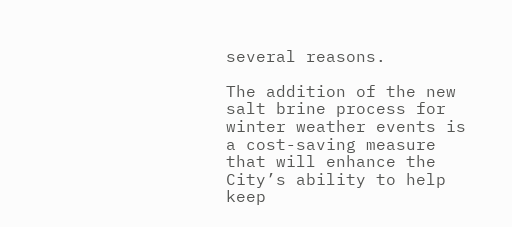several reasons.

The addition of the new salt brine process for winter weather events is a cost-saving measure that will enhance the City’s ability to help keep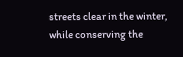streets clear in the winter, while conserving the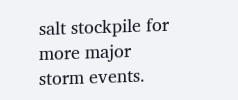salt stockpile for more major storm events.